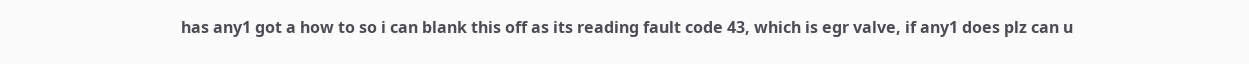has any1 got a how to so i can blank this off as its reading fault code 43, which is egr valve, if any1 does plz can u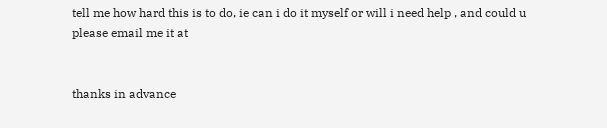tell me how hard this is to do, ie can i do it myself or will i need help , and could u please email me it at


thanks in advance